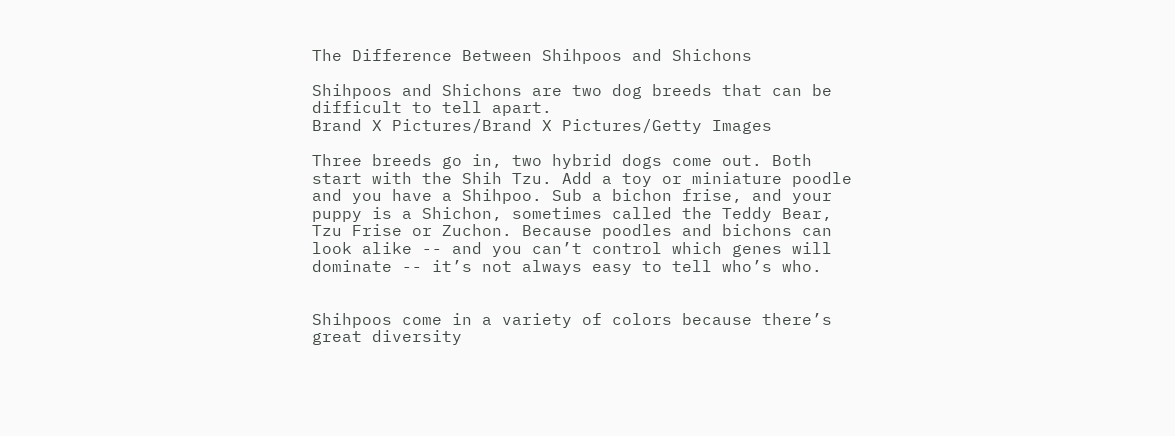The Difference Between Shihpoos and Shichons

Shihpoos and Shichons are two dog breeds that can be difficult to tell apart.
Brand X Pictures/Brand X Pictures/Getty Images

Three breeds go in, two hybrid dogs come out. Both start with the Shih Tzu. Add a toy or miniature poodle and you have a Shihpoo. Sub a bichon frise, and your puppy is a Shichon, sometimes called the Teddy Bear, Tzu Frise or Zuchon. Because poodles and bichons can look alike -- and you can’t control which genes will dominate -- it’s not always easy to tell who’s who.


Shihpoos come in a variety of colors because there’s great diversity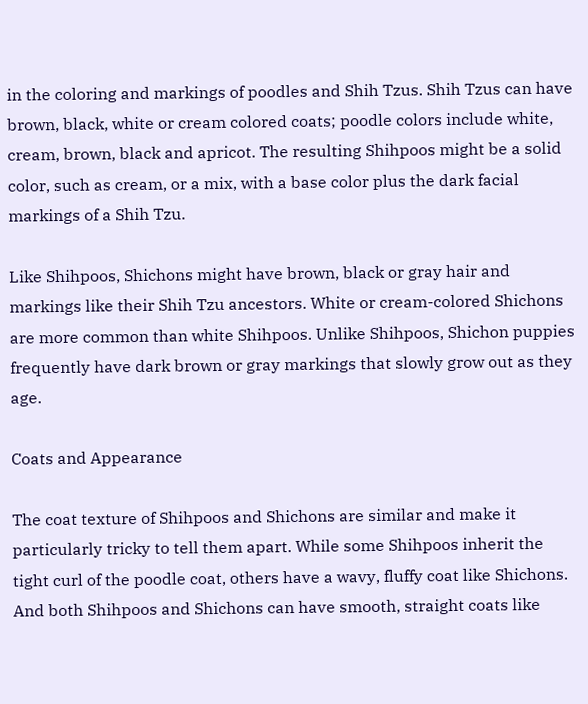in the coloring and markings of poodles and Shih Tzus. Shih Tzus can have brown, black, white or cream colored coats; poodle colors include white, cream, brown, black and apricot. The resulting Shihpoos might be a solid color, such as cream, or a mix, with a base color plus the dark facial markings of a Shih Tzu.

Like Shihpoos, Shichons might have brown, black or gray hair and markings like their Shih Tzu ancestors. White or cream-colored Shichons are more common than white Shihpoos. Unlike Shihpoos, Shichon puppies frequently have dark brown or gray markings that slowly grow out as they age.

Coats and Appearance

The coat texture of Shihpoos and Shichons are similar and make it particularly tricky to tell them apart. While some Shihpoos inherit the tight curl of the poodle coat, others have a wavy, fluffy coat like Shichons. And both Shihpoos and Shichons can have smooth, straight coats like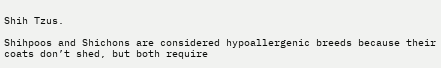Shih Tzus.

Shihpoos and Shichons are considered hypoallergenic breeds because their coats don’t shed, but both require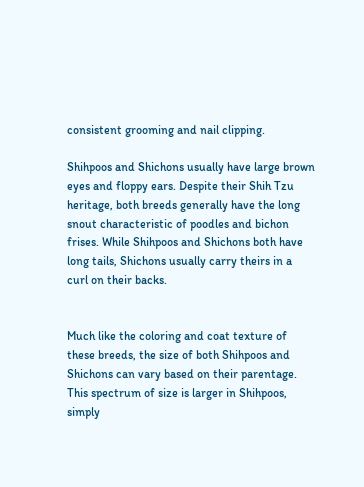consistent grooming and nail clipping.

Shihpoos and Shichons usually have large brown eyes and floppy ears. Despite their Shih Tzu heritage, both breeds generally have the long snout characteristic of poodles and bichon frises. While Shihpoos and Shichons both have long tails, Shichons usually carry theirs in a curl on their backs.


Much like the coloring and coat texture of these breeds, the size of both Shihpoos and Shichons can vary based on their parentage. This spectrum of size is larger in Shihpoos, simply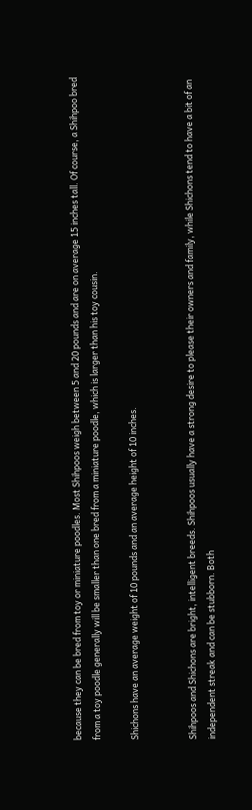because they can be bred from toy or miniature poodles. Most Shihpoos weigh between 5 and 20 pounds and are on average 15 inches tall. Of course, a Shihpoo bred from a toy poodle generally will be smaller than one bred from a miniature poodle, which is larger than his toy cousin.

Shichons have an average weight of 10 pounds and an average height of 10 inches.


Shihpoos and Shichons are bright, intelligent breeds. Shihpoos usually have a strong desire to please their owners and family, while Shichons tend to have a bit of an independent streak and can be stubborn. Both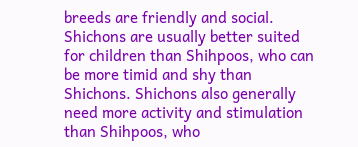breeds are friendly and social. Shichons are usually better suited for children than Shihpoos, who can be more timid and shy than Shichons. Shichons also generally need more activity and stimulation than Shihpoos, who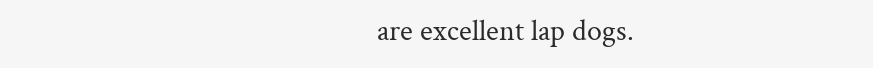are excellent lap dogs.